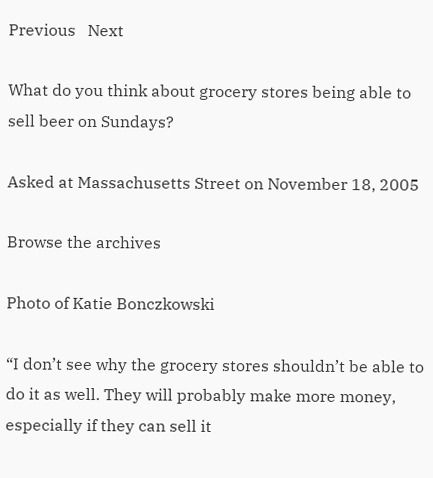Previous   Next

What do you think about grocery stores being able to sell beer on Sundays?

Asked at Massachusetts Street on November 18, 2005

Browse the archives

Photo of Katie Bonczkowski

“I don’t see why the grocery stores shouldn’t be able to do it as well. They will probably make more money, especially if they can sell it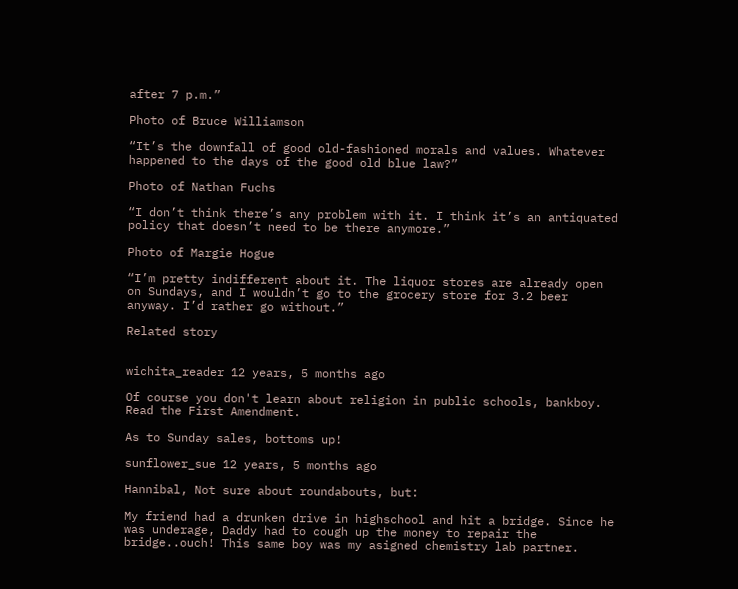after 7 p.m.”

Photo of Bruce Williamson

“It’s the downfall of good old-fashioned morals and values. Whatever happened to the days of the good old blue law?”

Photo of Nathan Fuchs

“I don’t think there’s any problem with it. I think it’s an antiquated policy that doesn’t need to be there anymore.”

Photo of Margie Hogue

“I’m pretty indifferent about it. The liquor stores are already open on Sundays, and I wouldn’t go to the grocery store for 3.2 beer anyway. I’d rather go without.”

Related story


wichita_reader 12 years, 5 months ago

Of course you don't learn about religion in public schools, bankboy. Read the First Amendment.

As to Sunday sales, bottoms up!

sunflower_sue 12 years, 5 months ago

Hannibal, Not sure about roundabouts, but:

My friend had a drunken drive in highschool and hit a bridge. Since he was underage, Daddy had to cough up the money to repair the bridge..ouch! This same boy was my asigned chemistry lab partner.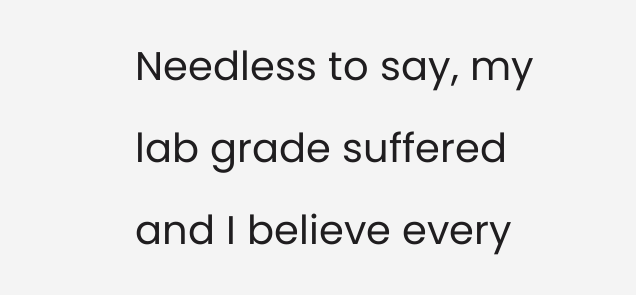Needless to say, my lab grade suffered and I believe every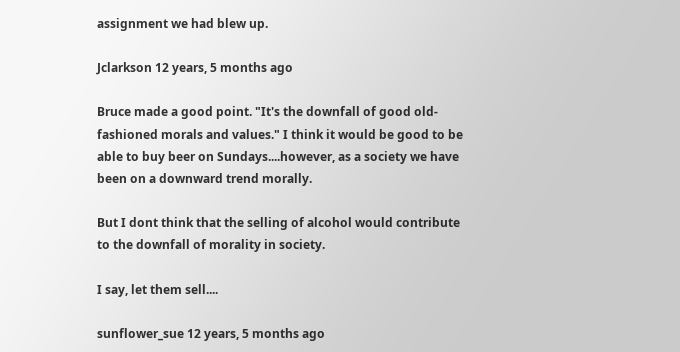assignment we had blew up.

Jclarkson 12 years, 5 months ago

Bruce made a good point. "It's the downfall of good old-fashioned morals and values." I think it would be good to be able to buy beer on Sundays....however, as a society we have been on a downward trend morally.

But I dont think that the selling of alcohol would contribute to the downfall of morality in society.

I say, let them sell....

sunflower_sue 12 years, 5 months ago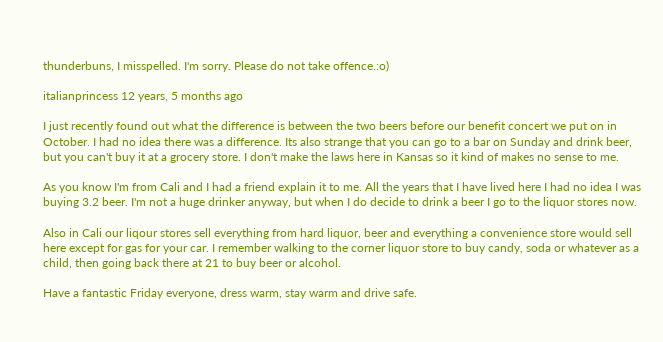thunderbuns, I misspelled. I'm sorry. Please do not take offence.:o)

italianprincess 12 years, 5 months ago

I just recently found out what the difference is between the two beers before our benefit concert we put on in October. I had no idea there was a difference. Its also strange that you can go to a bar on Sunday and drink beer, but you can't buy it at a grocery store. I don't make the laws here in Kansas so it kind of makes no sense to me.

As you know I'm from Cali and I had a friend explain it to me. All the years that I have lived here I had no idea I was buying 3.2 beer. I'm not a huge drinker anyway, but when I do decide to drink a beer I go to the liquor stores now.

Also in Cali our liqour stores sell everything from hard liquor, beer and everything a convenience store would sell here except for gas for your car. I remember walking to the corner liquor store to buy candy, soda or whatever as a child, then going back there at 21 to buy beer or alcohol.

Have a fantastic Friday everyone, dress warm, stay warm and drive safe.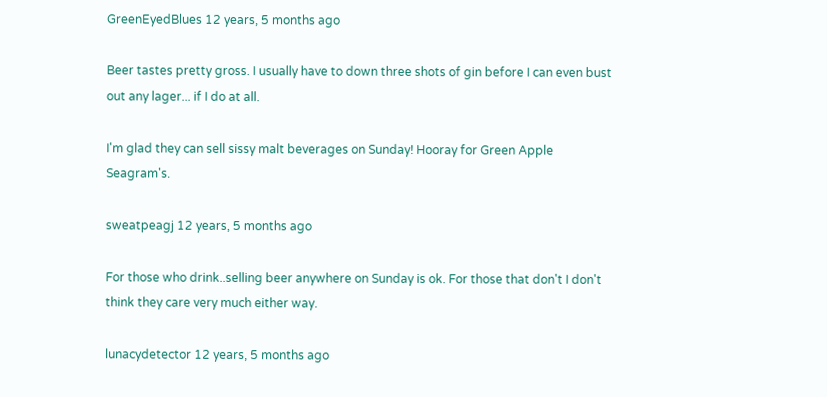GreenEyedBlues 12 years, 5 months ago

Beer tastes pretty gross. I usually have to down three shots of gin before I can even bust out any lager... if I do at all.

I'm glad they can sell sissy malt beverages on Sunday! Hooray for Green Apple Seagram's.

sweatpeagj 12 years, 5 months ago

For those who drink..selling beer anywhere on Sunday is ok. For those that don't I don't think they care very much either way.

lunacydetector 12 years, 5 months ago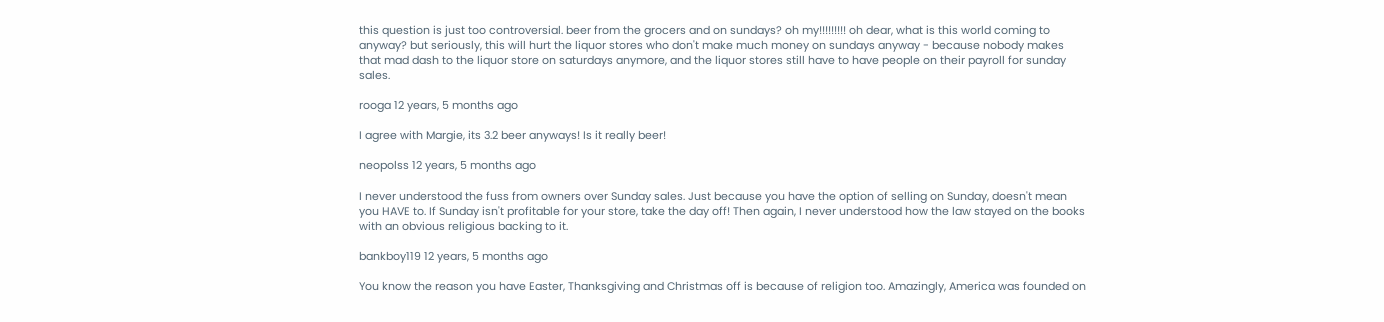this question is just too controversial. beer from the grocers and on sundays? oh my!!!!!!!!! oh dear, what is this world coming to anyway? but seriously, this will hurt the liquor stores who don't make much money on sundays anyway - because nobody makes that mad dash to the liquor store on saturdays anymore, and the liquor stores still have to have people on their payroll for sunday sales.

rooga 12 years, 5 months ago

I agree with Margie, its 3.2 beer anyways! Is it really beer!

neopolss 12 years, 5 months ago

I never understood the fuss from owners over Sunday sales. Just because you have the option of selling on Sunday, doesn't mean you HAVE to. If Sunday isn't profitable for your store, take the day off! Then again, I never understood how the law stayed on the books with an obvious religious backing to it.

bankboy119 12 years, 5 months ago

You know the reason you have Easter, Thanksgiving and Christmas off is because of religion too. Amazingly, America was founded on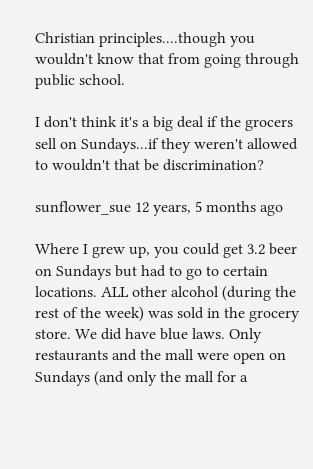Christian principles....though you wouldn't know that from going through public school.

I don't think it's a big deal if the grocers sell on Sundays...if they weren't allowed to wouldn't that be discrimination?

sunflower_sue 12 years, 5 months ago

Where I grew up, you could get 3.2 beer on Sundays but had to go to certain locations. ALL other alcohol (during the rest of the week) was sold in the grocery store. We did have blue laws. Only restaurants and the mall were open on Sundays (and only the mall for a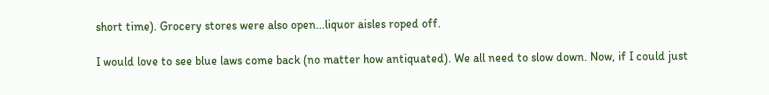short time). Grocery stores were also open...liquor aisles roped off.

I would love to see blue laws come back (no matter how antiquated). We all need to slow down. Now, if I could just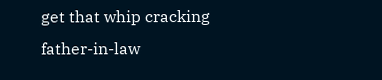get that whip cracking father-in-law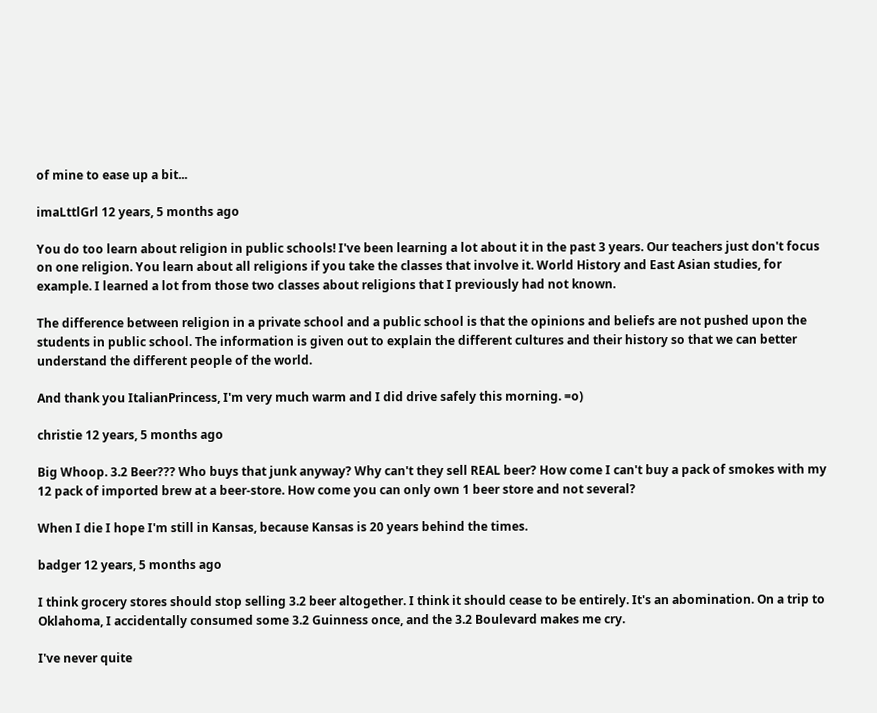of mine to ease up a bit...

imaLttlGrl 12 years, 5 months ago

You do too learn about religion in public schools! I've been learning a lot about it in the past 3 years. Our teachers just don't focus on one religion. You learn about all religions if you take the classes that involve it. World History and East Asian studies, for example. I learned a lot from those two classes about religions that I previously had not known.

The difference between religion in a private school and a public school is that the opinions and beliefs are not pushed upon the students in public school. The information is given out to explain the different cultures and their history so that we can better understand the different people of the world.

And thank you ItalianPrincess, I'm very much warm and I did drive safely this morning. =o)

christie 12 years, 5 months ago

Big Whoop. 3.2 Beer??? Who buys that junk anyway? Why can't they sell REAL beer? How come I can't buy a pack of smokes with my 12 pack of imported brew at a beer-store. How come you can only own 1 beer store and not several?

When I die I hope I'm still in Kansas, because Kansas is 20 years behind the times.

badger 12 years, 5 months ago

I think grocery stores should stop selling 3.2 beer altogether. I think it should cease to be entirely. It's an abomination. On a trip to Oklahoma, I accidentally consumed some 3.2 Guinness once, and the 3.2 Boulevard makes me cry.

I've never quite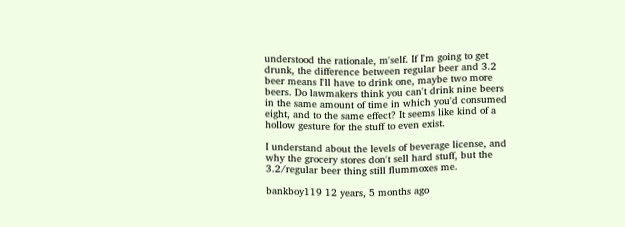understood the rationale, m'self. If I'm going to get drunk, the difference between regular beer and 3.2 beer means I'll have to drink one, maybe two more beers. Do lawmakers think you can't drink nine beers in the same amount of time in which you'd consumed eight, and to the same effect? It seems like kind of a hollow gesture for the stuff to even exist.

I understand about the levels of beverage license, and why the grocery stores don't sell hard stuff, but the 3.2/regular beer thing still flummoxes me.

bankboy119 12 years, 5 months ago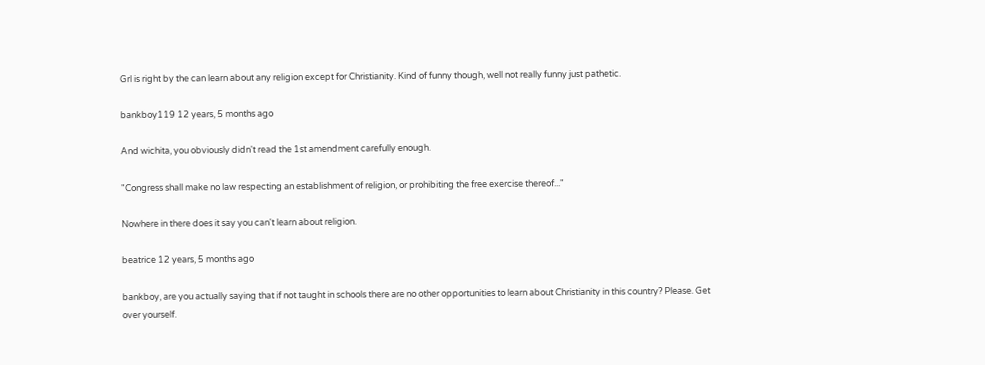Grl is right by the can learn about any religion except for Christianity. Kind of funny though, well not really funny just pathetic.

bankboy119 12 years, 5 months ago

And wichita, you obviously didn't read the 1st amendment carefully enough.

"Congress shall make no law respecting an establishment of religion, or prohibiting the free exercise thereof..."

Nowhere in there does it say you can't learn about religion.

beatrice 12 years, 5 months ago

bankboy, are you actually saying that if not taught in schools there are no other opportunities to learn about Christianity in this country? Please. Get over yourself.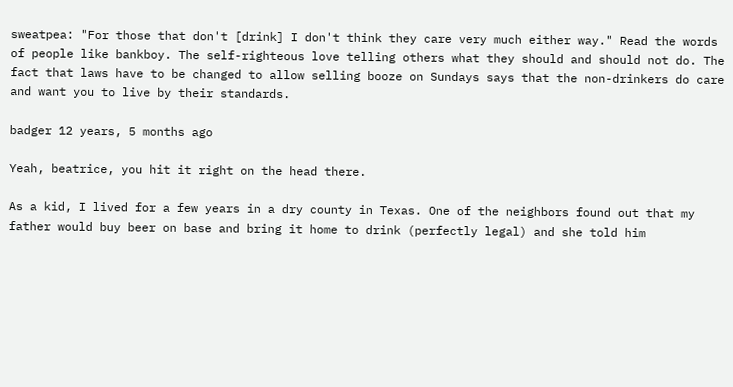sweatpea: "For those that don't [drink] I don't think they care very much either way." Read the words of people like bankboy. The self-righteous love telling others what they should and should not do. The fact that laws have to be changed to allow selling booze on Sundays says that the non-drinkers do care and want you to live by their standards.

badger 12 years, 5 months ago

Yeah, beatrice, you hit it right on the head there.

As a kid, I lived for a few years in a dry county in Texas. One of the neighbors found out that my father would buy beer on base and bring it home to drink (perfectly legal) and she told him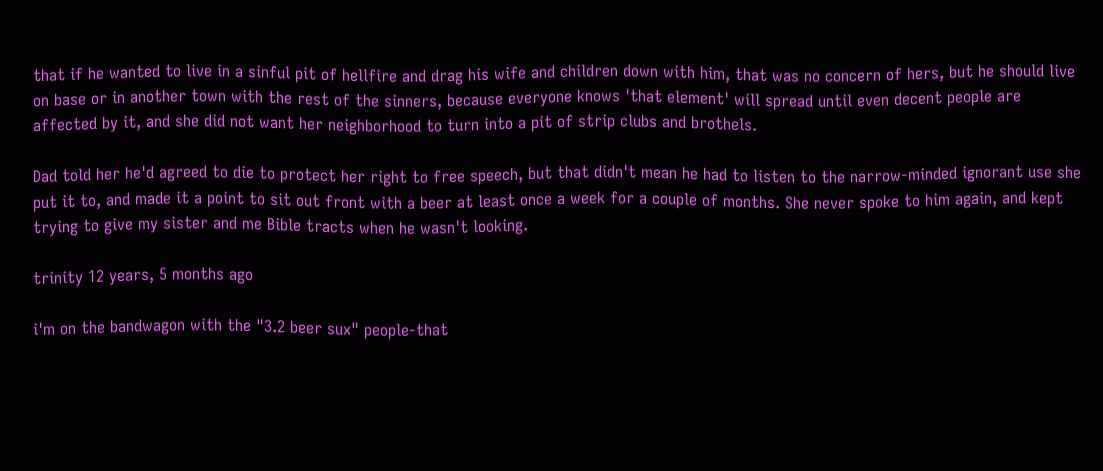that if he wanted to live in a sinful pit of hellfire and drag his wife and children down with him, that was no concern of hers, but he should live on base or in another town with the rest of the sinners, because everyone knows 'that element' will spread until even decent people are affected by it, and she did not want her neighborhood to turn into a pit of strip clubs and brothels.

Dad told her he'd agreed to die to protect her right to free speech, but that didn't mean he had to listen to the narrow-minded ignorant use she put it to, and made it a point to sit out front with a beer at least once a week for a couple of months. She never spoke to him again, and kept trying to give my sister and me Bible tracts when he wasn't looking.

trinity 12 years, 5 months ago

i'm on the bandwagon with the "3.2 beer sux" people-that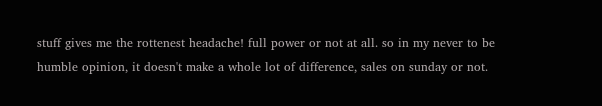stuff gives me the rottenest headache! full power or not at all. so in my never to be humble opinion, it doesn't make a whole lot of difference, sales on sunday or not.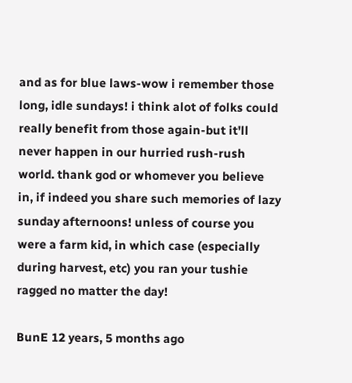and as for blue laws-wow i remember those long, idle sundays! i think alot of folks could really benefit from those again-but it'll never happen in our hurried rush-rush world. thank god or whomever you believe in, if indeed you share such memories of lazy sunday afternoons! unless of course you were a farm kid, in which case (especially during harvest, etc) you ran your tushie ragged no matter the day!

BunE 12 years, 5 months ago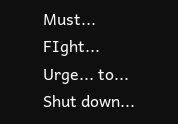Must... FIght... Urge... to... Shut down...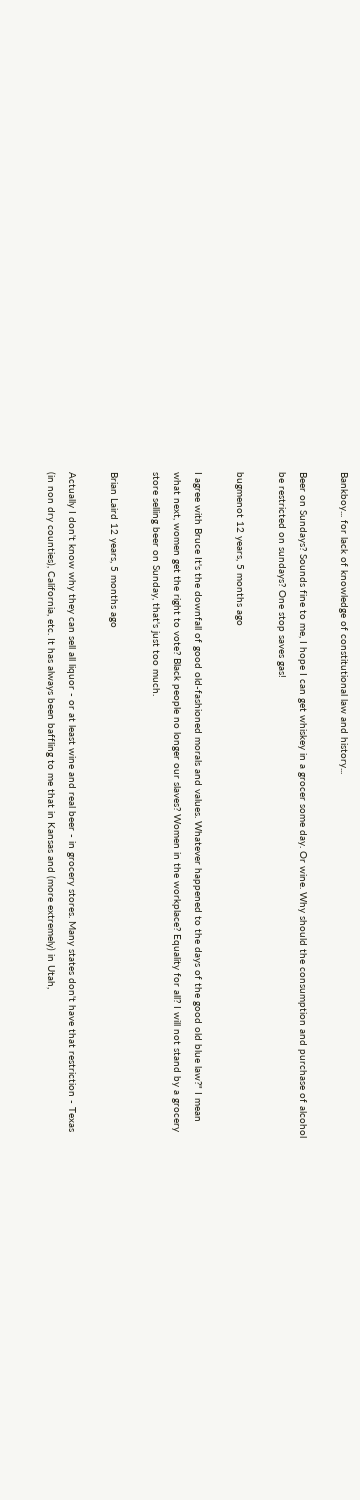Bankboy... for lack of knowledge of constitutional law and history...

Beer on Sundays? Sounds fine to me, I hope I can get whiskey in a grocer some day. Or wine. Why should the consumption and purchase of alcohol be restricted on sundays? One stop saves gas!

bugmenot 12 years, 5 months ago

I agree with Bruce It's the downfall of good old-fashioned morals and values. Whatever happened to the days of the good old blue law?" I mean what next, women get the right to vote? Black people no longer our slaves? Women in the workplace? Equality for all? I will not stand by a grocery store selling beer on Sunday, that's just too much.

Brian Laird 12 years, 5 months ago

Actually I don't know why they can sell all liquor - or at least wine and real beer - in grocery stores. Many states don't have that restriction - Texas (in non dry counties), California, etc. It has always been baffling to me that in Kansas and (more extremely) in Utah,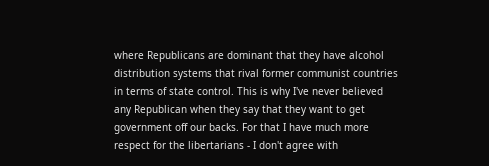where Republicans are dominant that they have alcohol distribution systems that rival former communist countries in terms of state control. This is why I've never believed any Republican when they say that they want to get government off our backs. For that I have much more respect for the libertarians - I don't agree with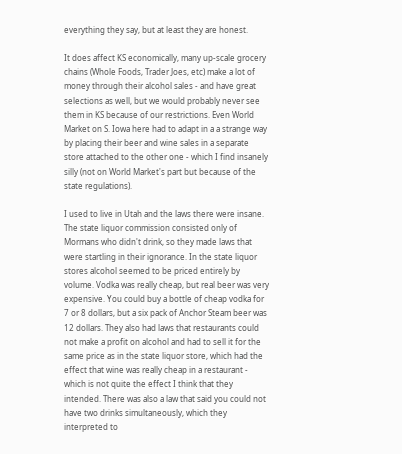everything they say, but at least they are honest.

It does affect KS economically, many up-scale grocery chains (Whole Foods, Trader Joes, etc) make a lot of money through their alcohol sales - and have great selections as well, but we would probably never see them in KS because of our restrictions. Even World Market on S. Iowa here had to adapt in a a strange way by placing their beer and wine sales in a separate store attached to the other one - which I find insanely silly (not on World Market's part but because of the state regulations).

I used to live in Utah and the laws there were insane. The state liquor commission consisted only of Mormans who didn't drink, so they made laws that were startling in their ignorance. In the state liquor stores alcohol seemed to be priced entirely by volume. Vodka was really cheap, but real beer was very expensive. You could buy a bottle of cheap vodka for 7 or 8 dollars, but a six pack of Anchor Steam beer was 12 dollars. They also had laws that restaurants could not make a profit on alcohol and had to sell it for the same price as in the state liquor store, which had the effect that wine was really cheap in a restaurant - which is not quite the effect I think that they intended. There was also a law that said you could not have two drinks simultaneously, which they interpreted to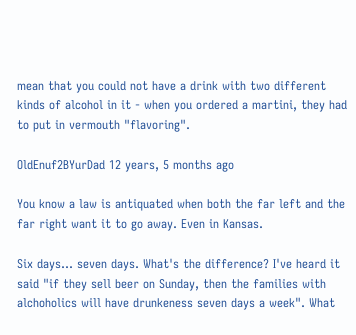mean that you could not have a drink with two different kinds of alcohol in it - when you ordered a martini, they had to put in vermouth "flavoring".

OldEnuf2BYurDad 12 years, 5 months ago

You know a law is antiquated when both the far left and the far right want it to go away. Even in Kansas.

Six days... seven days. What's the difference? I've heard it said "if they sell beer on Sunday, then the families with alchoholics will have drunkeness seven days a week". What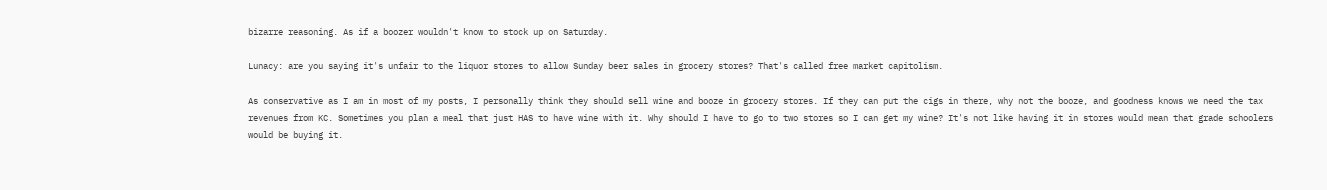bizarre reasoning. As if a boozer wouldn't know to stock up on Saturday.

Lunacy: are you saying it's unfair to the liquor stores to allow Sunday beer sales in grocery stores? That's called free market capitolism.

As conservative as I am in most of my posts, I personally think they should sell wine and booze in grocery stores. If they can put the cigs in there, why not the booze, and goodness knows we need the tax revenues from KC. Sometimes you plan a meal that just HAS to have wine with it. Why should I have to go to two stores so I can get my wine? It's not like having it in stores would mean that grade schoolers would be buying it.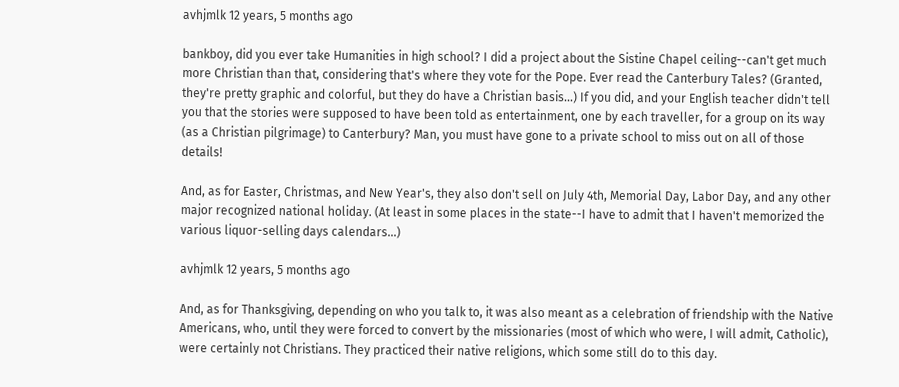avhjmlk 12 years, 5 months ago

bankboy, did you ever take Humanities in high school? I did a project about the Sistine Chapel ceiling--can't get much more Christian than that, considering that's where they vote for the Pope. Ever read the Canterbury Tales? (Granted, they're pretty graphic and colorful, but they do have a Christian basis...) If you did, and your English teacher didn't tell you that the stories were supposed to have been told as entertainment, one by each traveller, for a group on its way (as a Christian pilgrimage) to Canterbury? Man, you must have gone to a private school to miss out on all of those details!

And, as for Easter, Christmas, and New Year's, they also don't sell on July 4th, Memorial Day, Labor Day, and any other major recognized national holiday. (At least in some places in the state--I have to admit that I haven't memorized the various liquor-selling days calendars...)

avhjmlk 12 years, 5 months ago

And, as for Thanksgiving, depending on who you talk to, it was also meant as a celebration of friendship with the Native Americans, who, until they were forced to convert by the missionaries (most of which who were, I will admit, Catholic), were certainly not Christians. They practiced their native religions, which some still do to this day.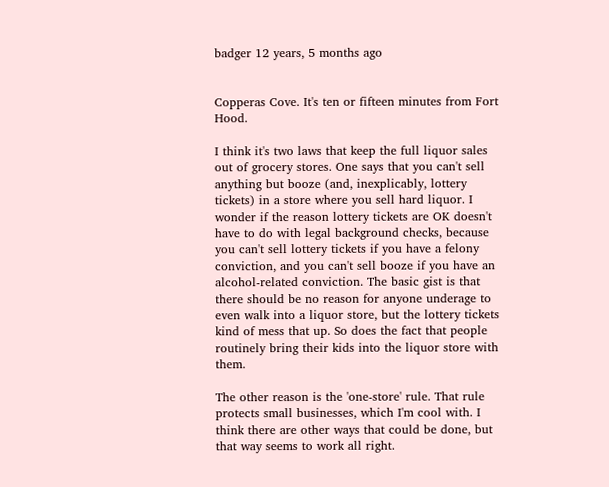badger 12 years, 5 months ago


Copperas Cove. It's ten or fifteen minutes from Fort Hood.

I think it's two laws that keep the full liquor sales out of grocery stores. One says that you can't sell anything but booze (and, inexplicably, lottery tickets) in a store where you sell hard liquor. I wonder if the reason lottery tickets are OK doesn't have to do with legal background checks, because you can't sell lottery tickets if you have a felony conviction, and you can't sell booze if you have an alcohol-related conviction. The basic gist is that there should be no reason for anyone underage to even walk into a liquor store, but the lottery tickets kind of mess that up. So does the fact that people routinely bring their kids into the liquor store with them.

The other reason is the 'one-store' rule. That rule protects small businesses, which I'm cool with. I think there are other ways that could be done, but that way seems to work all right.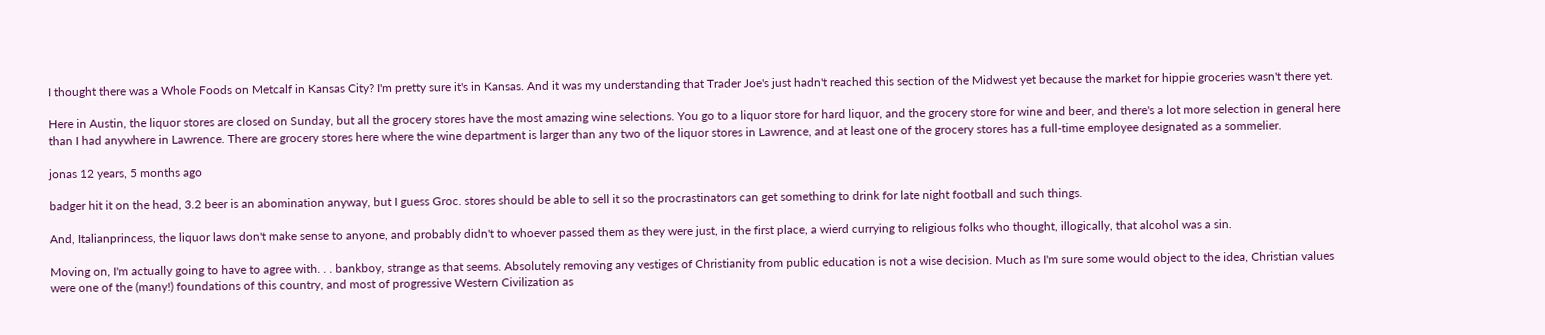I thought there was a Whole Foods on Metcalf in Kansas City? I'm pretty sure it's in Kansas. And it was my understanding that Trader Joe's just hadn't reached this section of the Midwest yet because the market for hippie groceries wasn't there yet.

Here in Austin, the liquor stores are closed on Sunday, but all the grocery stores have the most amazing wine selections. You go to a liquor store for hard liquor, and the grocery store for wine and beer, and there's a lot more selection in general here than I had anywhere in Lawrence. There are grocery stores here where the wine department is larger than any two of the liquor stores in Lawrence, and at least one of the grocery stores has a full-time employee designated as a sommelier.

jonas 12 years, 5 months ago

badger hit it on the head, 3.2 beer is an abomination anyway, but I guess Groc. stores should be able to sell it so the procrastinators can get something to drink for late night football and such things.

And, Italianprincess, the liquor laws don't make sense to anyone, and probably didn't to whoever passed them as they were just, in the first place, a wierd currying to religious folks who thought, illogically, that alcohol was a sin.

Moving on, I'm actually going to have to agree with. . . bankboy, strange as that seems. Absolutely removing any vestiges of Christianity from public education is not a wise decision. Much as I'm sure some would object to the idea, Christian values were one of the (many!) foundations of this country, and most of progressive Western Civilization as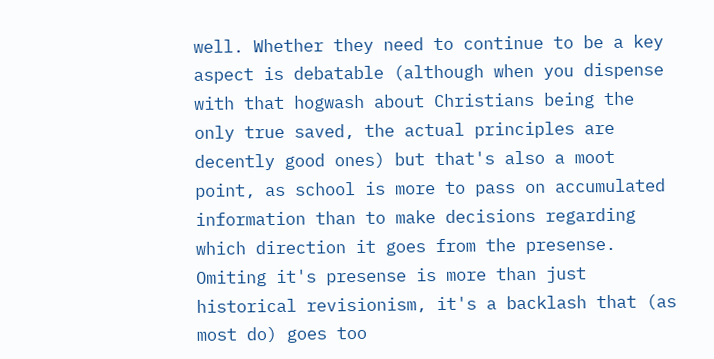well. Whether they need to continue to be a key aspect is debatable (although when you dispense with that hogwash about Christians being the only true saved, the actual principles are decently good ones) but that's also a moot point, as school is more to pass on accumulated information than to make decisions regarding which direction it goes from the presense. Omiting it's presense is more than just historical revisionism, it's a backlash that (as most do) goes too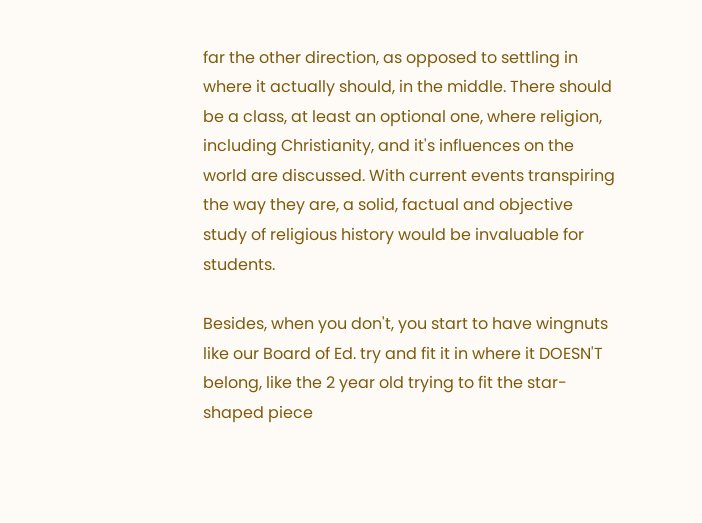far the other direction, as opposed to settling in where it actually should, in the middle. There should be a class, at least an optional one, where religion, including Christianity, and it's influences on the world are discussed. With current events transpiring the way they are, a solid, factual and objective study of religious history would be invaluable for students.

Besides, when you don't, you start to have wingnuts like our Board of Ed. try and fit it in where it DOESN'T belong, like the 2 year old trying to fit the star-shaped piece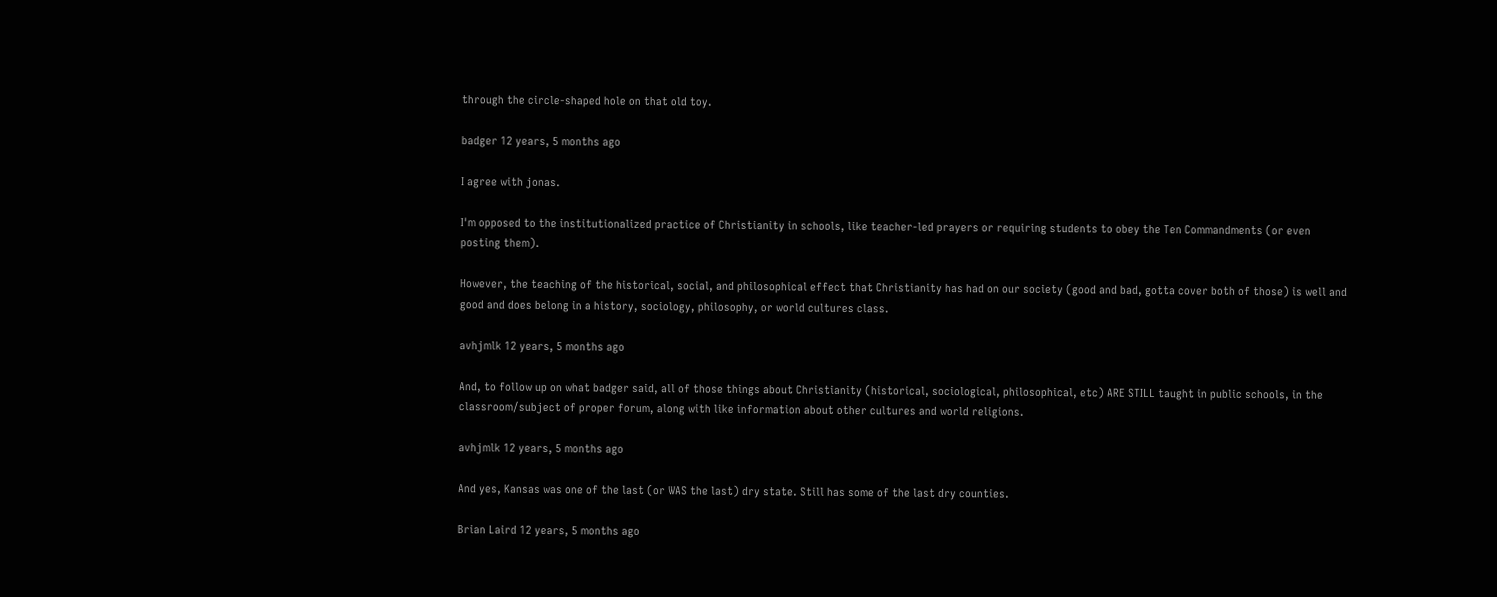through the circle-shaped hole on that old toy.

badger 12 years, 5 months ago

I agree with jonas.

I'm opposed to the institutionalized practice of Christianity in schools, like teacher-led prayers or requiring students to obey the Ten Commandments (or even posting them).

However, the teaching of the historical, social, and philosophical effect that Christianity has had on our society (good and bad, gotta cover both of those) is well and good and does belong in a history, sociology, philosophy, or world cultures class.

avhjmlk 12 years, 5 months ago

And, to follow up on what badger said, all of those things about Christianity (historical, sociological, philosophical, etc) ARE STILL taught in public schools, in the classroom/subject of proper forum, along with like information about other cultures and world religions.

avhjmlk 12 years, 5 months ago

And yes, Kansas was one of the last (or WAS the last) dry state. Still has some of the last dry counties.

Brian Laird 12 years, 5 months ago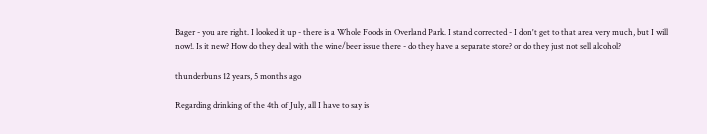Bager - you are right. I looked it up - there is a Whole Foods in Overland Park. I stand corrected - I don't get to that area very much, but I will now!. Is it new? How do they deal with the wine/beer issue there - do they have a separate store? or do they just not sell alcohol?

thunderbuns 12 years, 5 months ago

Regarding drinking of the 4th of July, all I have to say is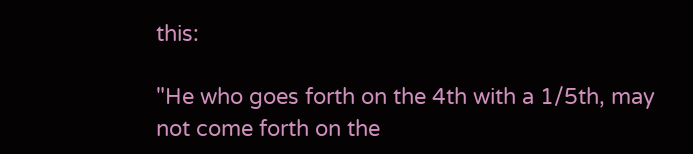this:

"He who goes forth on the 4th with a 1/5th, may not come forth on the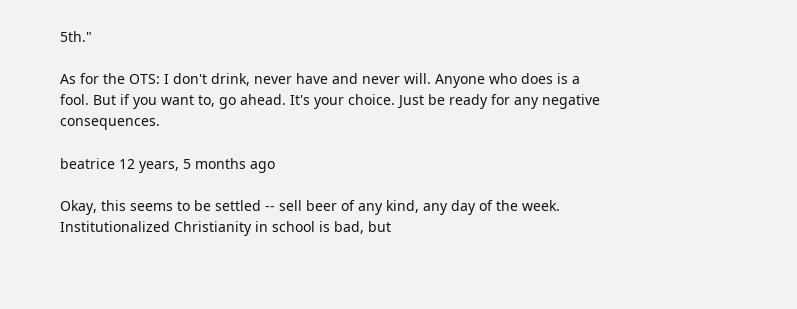5th."

As for the OTS: I don't drink, never have and never will. Anyone who does is a fool. But if you want to, go ahead. It's your choice. Just be ready for any negative consequences.

beatrice 12 years, 5 months ago

Okay, this seems to be settled -- sell beer of any kind, any day of the week. Institutionalized Christianity in school is bad, but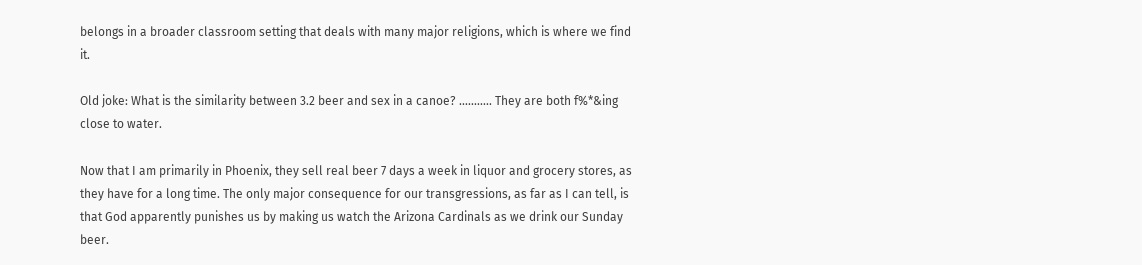belongs in a broader classroom setting that deals with many major religions, which is where we find it.

Old joke: What is the similarity between 3.2 beer and sex in a canoe? ........... They are both f%*&ing close to water.

Now that I am primarily in Phoenix, they sell real beer 7 days a week in liquor and grocery stores, as they have for a long time. The only major consequence for our transgressions, as far as I can tell, is that God apparently punishes us by making us watch the Arizona Cardinals as we drink our Sunday beer.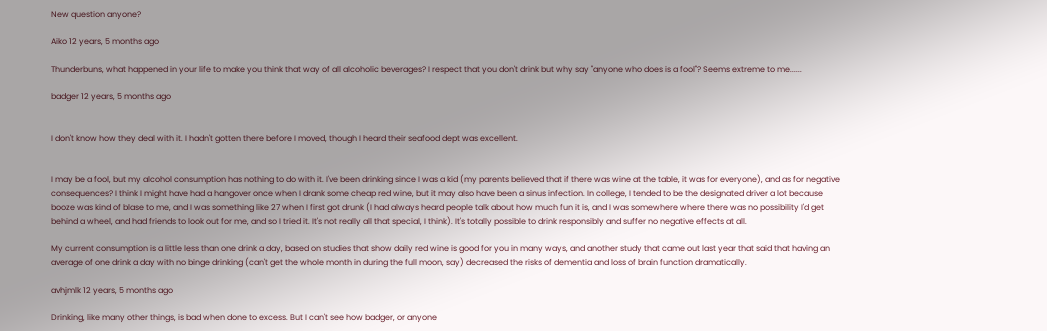New question anyone?

Aiko 12 years, 5 months ago

Thunderbuns, what happened in your life to make you think that way of all alcoholic beverages? I respect that you don't drink but why say "anyone who does is a fool"? Seems extreme to me......

badger 12 years, 5 months ago


I don't know how they deal with it. I hadn't gotten there before I moved, though I heard their seafood dept was excellent.


I may be a fool, but my alcohol consumption has nothing to do with it. I've been drinking since I was a kid (my parents believed that if there was wine at the table, it was for everyone), and as for negative consequences? I think I might have had a hangover once when I drank some cheap red wine, but it may also have been a sinus infection. In college, I tended to be the designated driver a lot because booze was kind of blase to me, and I was something like 27 when I first got drunk (I had always heard people talk about how much fun it is, and I was somewhere where there was no possibility I'd get behind a wheel, and had friends to look out for me, and so I tried it. It's not really all that special, I think). It's totally possible to drink responsibly and suffer no negative effects at all.

My current consumption is a little less than one drink a day, based on studies that show daily red wine is good for you in many ways, and another study that came out last year that said that having an average of one drink a day with no binge drinking (can't get the whole month in during the full moon, say) decreased the risks of dementia and loss of brain function dramatically.

avhjmlk 12 years, 5 months ago

Drinking, like many other things, is bad when done to excess. But I can't see how badger, or anyone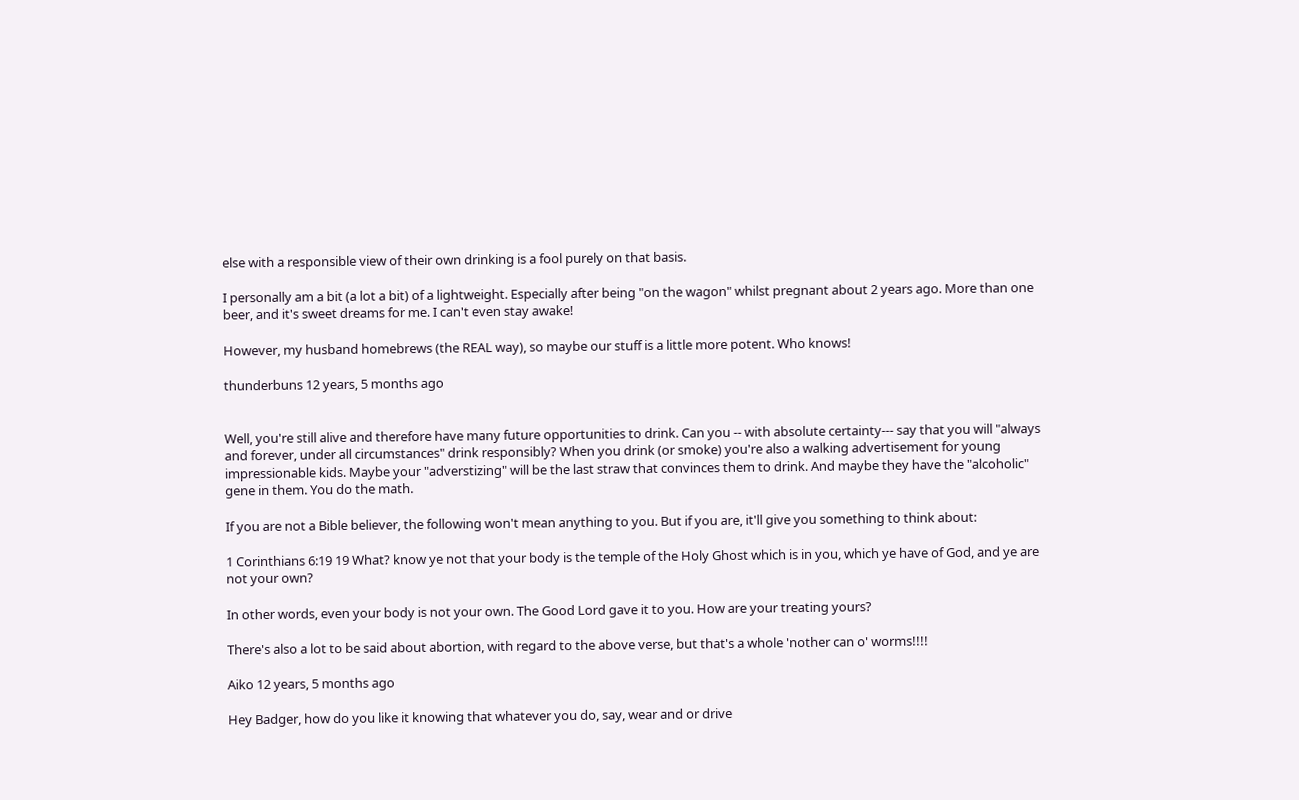else with a responsible view of their own drinking is a fool purely on that basis.

I personally am a bit (a lot a bit) of a lightweight. Especially after being "on the wagon" whilst pregnant about 2 years ago. More than one beer, and it's sweet dreams for me. I can't even stay awake!

However, my husband homebrews (the REAL way), so maybe our stuff is a little more potent. Who knows!

thunderbuns 12 years, 5 months ago


Well, you're still alive and therefore have many future opportunities to drink. Can you -- with absolute certainty--- say that you will "always and forever, under all circumstances" drink responsibly? When you drink (or smoke) you're also a walking advertisement for young impressionable kids. Maybe your "adverstizing" will be the last straw that convinces them to drink. And maybe they have the "alcoholic" gene in them. You do the math.

If you are not a Bible believer, the following won't mean anything to you. But if you are, it'll give you something to think about:

1 Corinthians 6:19 19 What? know ye not that your body is the temple of the Holy Ghost which is in you, which ye have of God, and ye are not your own?

In other words, even your body is not your own. The Good Lord gave it to you. How are your treating yours?

There's also a lot to be said about abortion, with regard to the above verse, but that's a whole 'nother can o' worms!!!!

Aiko 12 years, 5 months ago

Hey Badger, how do you like it knowing that whatever you do, say, wear and or drive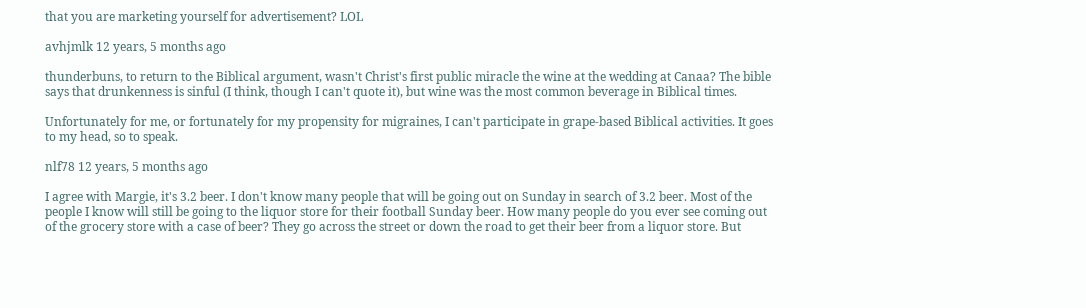that you are marketing yourself for advertisement? LOL

avhjmlk 12 years, 5 months ago

thunderbuns, to return to the Biblical argument, wasn't Christ's first public miracle the wine at the wedding at Canaa? The bible says that drunkenness is sinful (I think, though I can't quote it), but wine was the most common beverage in Biblical times.

Unfortunately for me, or fortunately for my propensity for migraines, I can't participate in grape-based Biblical activities. It goes to my head, so to speak.

nlf78 12 years, 5 months ago

I agree with Margie, it's 3.2 beer. I don't know many people that will be going out on Sunday in search of 3.2 beer. Most of the people I know will still be going to the liquor store for their football Sunday beer. How many people do you ever see coming out of the grocery store with a case of beer? They go across the street or down the road to get their beer from a liquor store. But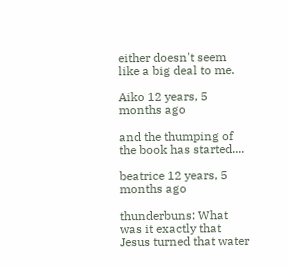either doesn't seem like a big deal to me.

Aiko 12 years, 5 months ago

and the thumping of the book has started....

beatrice 12 years, 5 months ago

thunderbuns: What was it exactly that Jesus turned that water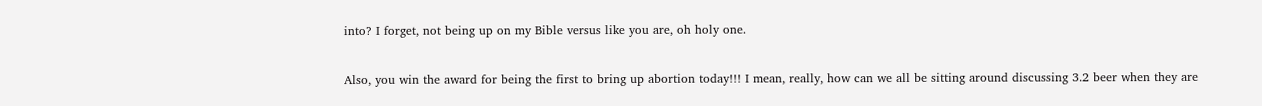into? I forget, not being up on my Bible versus like you are, oh holy one.

Also, you win the award for being the first to bring up abortion today!!! I mean, really, how can we all be sitting around discussing 3.2 beer when they are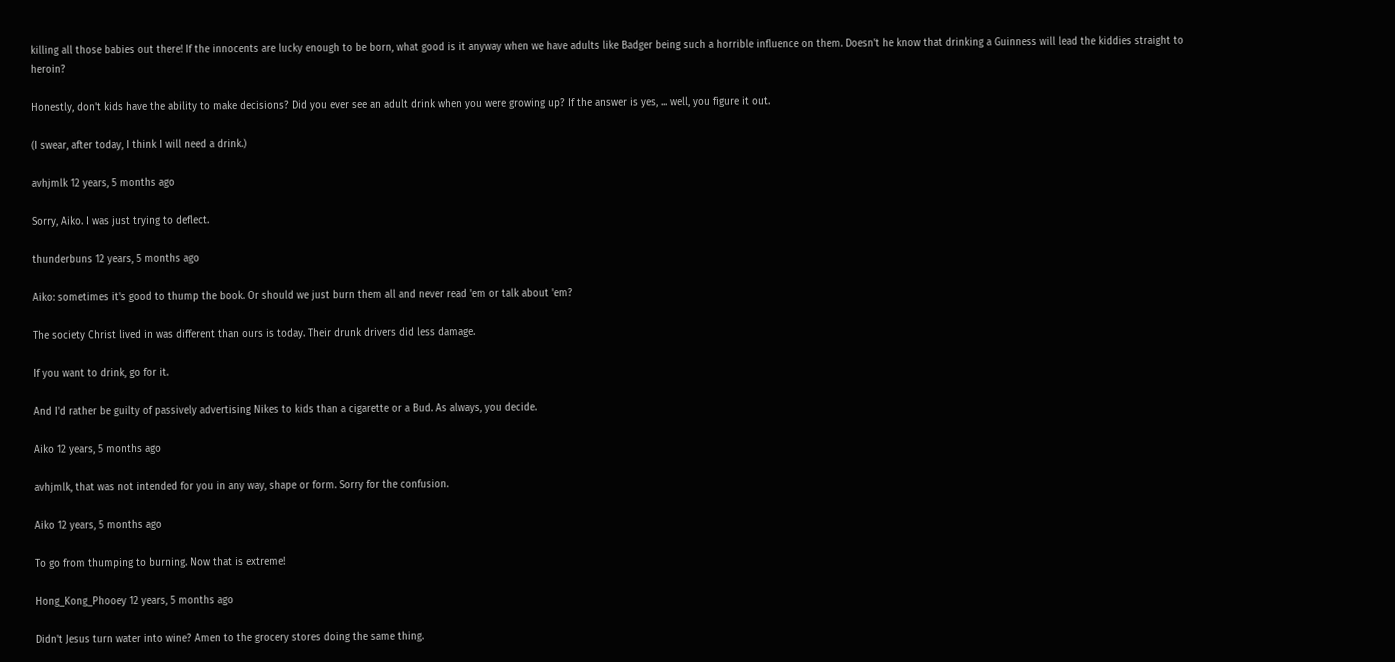killing all those babies out there! If the innocents are lucky enough to be born, what good is it anyway when we have adults like Badger being such a horrible influence on them. Doesn't he know that drinking a Guinness will lead the kiddies straight to heroin?

Honestly, don't kids have the ability to make decisions? Did you ever see an adult drink when you were growing up? If the answer is yes, ... well, you figure it out.

(I swear, after today, I think I will need a drink.)

avhjmlk 12 years, 5 months ago

Sorry, Aiko. I was just trying to deflect.

thunderbuns 12 years, 5 months ago

Aiko: sometimes it's good to thump the book. Or should we just burn them all and never read 'em or talk about 'em?

The society Christ lived in was different than ours is today. Their drunk drivers did less damage.

If you want to drink, go for it.

And I'd rather be guilty of passively advertising Nikes to kids than a cigarette or a Bud. As always, you decide.

Aiko 12 years, 5 months ago

avhjmlk, that was not intended for you in any way, shape or form. Sorry for the confusion.

Aiko 12 years, 5 months ago

To go from thumping to burning. Now that is extreme!

Hong_Kong_Phooey 12 years, 5 months ago

Didn't Jesus turn water into wine? Amen to the grocery stores doing the same thing.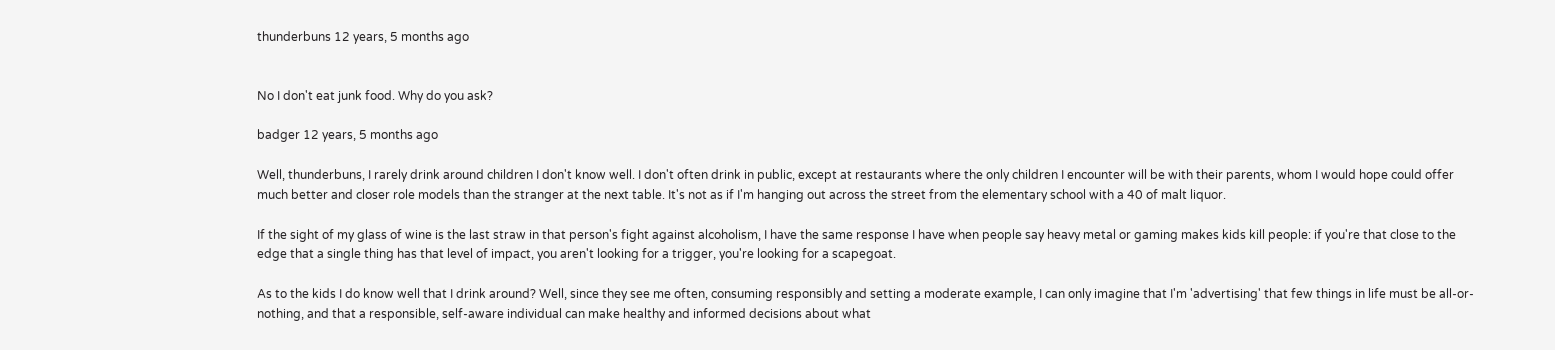thunderbuns 12 years, 5 months ago


No I don't eat junk food. Why do you ask?

badger 12 years, 5 months ago

Well, thunderbuns, I rarely drink around children I don't know well. I don't often drink in public, except at restaurants where the only children I encounter will be with their parents, whom I would hope could offer much better and closer role models than the stranger at the next table. It's not as if I'm hanging out across the street from the elementary school with a 40 of malt liquor.

If the sight of my glass of wine is the last straw in that person's fight against alcoholism, I have the same response I have when people say heavy metal or gaming makes kids kill people: if you're that close to the edge that a single thing has that level of impact, you aren't looking for a trigger, you're looking for a scapegoat.

As to the kids I do know well that I drink around? Well, since they see me often, consuming responsibly and setting a moderate example, I can only imagine that I'm 'advertising' that few things in life must be all-or-nothing, and that a responsible, self-aware individual can make healthy and informed decisions about what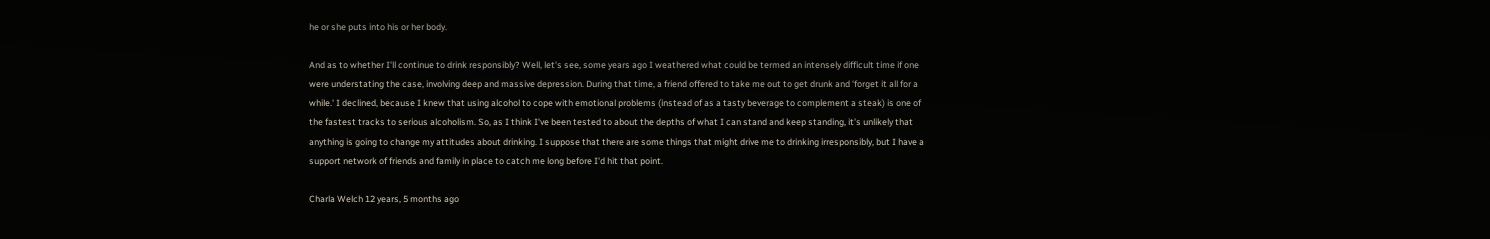he or she puts into his or her body.

And as to whether I'll continue to drink responsibly? Well, let's see, some years ago I weathered what could be termed an intensely difficult time if one were understating the case, involving deep and massive depression. During that time, a friend offered to take me out to get drunk and 'forget it all for a while.' I declined, because I knew that using alcohol to cope with emotional problems (instead of as a tasty beverage to complement a steak) is one of the fastest tracks to serious alcoholism. So, as I think I've been tested to about the depths of what I can stand and keep standing, it's unlikely that anything is going to change my attitudes about drinking. I suppose that there are some things that might drive me to drinking irresponsibly, but I have a support network of friends and family in place to catch me long before I'd hit that point.

Charla Welch 12 years, 5 months ago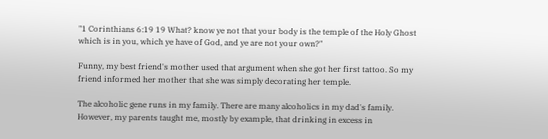"1 Corinthians 6:19 19 What? know ye not that your body is the temple of the Holy Ghost which is in you, which ye have of God, and ye are not your own?"

Funny, my best friend's mother used that argument when she got her first tattoo. So my friend informed her mother that she was simply decorating her temple.

The alcoholic gene runs in my family. There are many alcoholics in my dad's family. However, my parents taught me, mostly by example, that drinking in excess in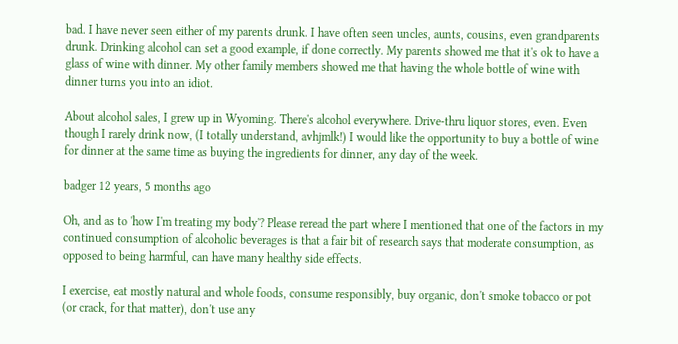bad. I have never seen either of my parents drunk. I have often seen uncles, aunts, cousins, even grandparents drunk. Drinking alcohol can set a good example, if done correctly. My parents showed me that it's ok to have a glass of wine with dinner. My other family members showed me that having the whole bottle of wine with dinner turns you into an idiot.

About alcohol sales, I grew up in Wyoming. There's alcohol everywhere. Drive-thru liquor stores, even. Even though I rarely drink now, (I totally understand, avhjmlk!) I would like the opportunity to buy a bottle of wine for dinner at the same time as buying the ingredients for dinner, any day of the week.

badger 12 years, 5 months ago

Oh, and as to 'how I'm treating my body'? Please reread the part where I mentioned that one of the factors in my continued consumption of alcoholic beverages is that a fair bit of research says that moderate consumption, as opposed to being harmful, can have many healthy side effects.

I exercise, eat mostly natural and whole foods, consume responsibly, buy organic, don't smoke tobacco or pot (or crack, for that matter), don't use any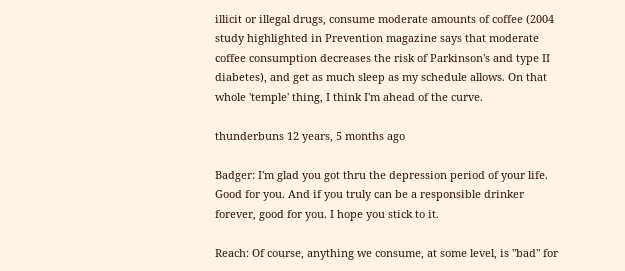illicit or illegal drugs, consume moderate amounts of coffee (2004 study highlighted in Prevention magazine says that moderate coffee consumption decreases the risk of Parkinson's and type II diabetes), and get as much sleep as my schedule allows. On that whole 'temple' thing, I think I'm ahead of the curve.

thunderbuns 12 years, 5 months ago

Badger: I'm glad you got thru the depression period of your life. Good for you. And if you truly can be a responsible drinker forever, good for you. I hope you stick to it.

Reach: Of course, anything we consume, at some level, is "bad" for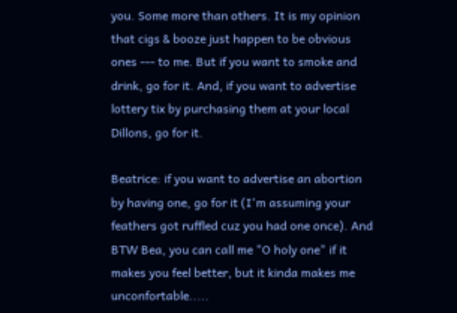you. Some more than others. It is my opinion that cigs & booze just happen to be obvious ones --- to me. But if you want to smoke and drink, go for it. And, if you want to advertise lottery tix by purchasing them at your local Dillons, go for it.

Beatrice: if you want to advertise an abortion by having one, go for it (I'm assuming your feathers got ruffled cuz you had one once). And BTW Bea, you can call me "O holy one" if it makes you feel better, but it kinda makes me unconfortable.....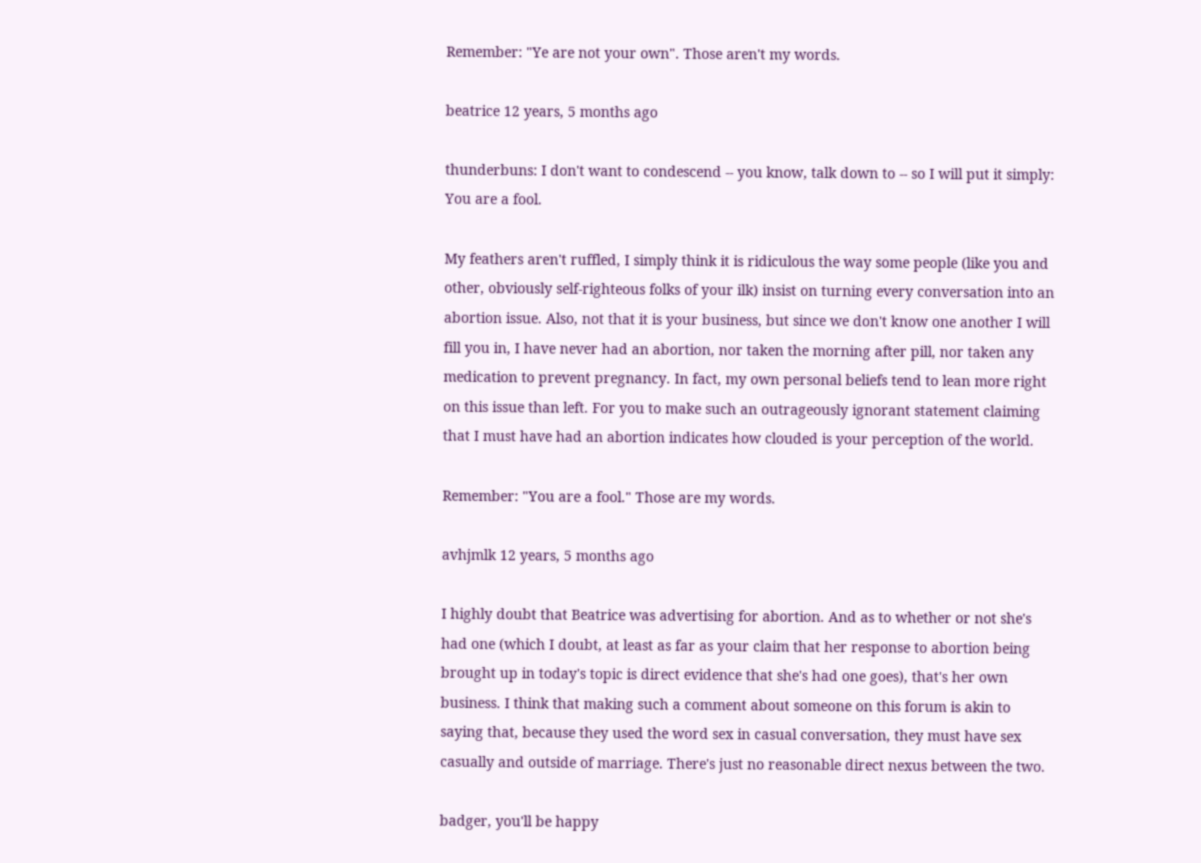Remember: "Ye are not your own". Those aren't my words.

beatrice 12 years, 5 months ago

thunderbuns: I don't want to condescend -- you know, talk down to -- so I will put it simply: You are a fool.

My feathers aren't ruffled, I simply think it is ridiculous the way some people (like you and other, obviously self-righteous folks of your ilk) insist on turning every conversation into an abortion issue. Also, not that it is your business, but since we don't know one another I will fill you in, I have never had an abortion, nor taken the morning after pill, nor taken any medication to prevent pregnancy. In fact, my own personal beliefs tend to lean more right on this issue than left. For you to make such an outrageously ignorant statement claiming that I must have had an abortion indicates how clouded is your perception of the world.

Remember: "You are a fool." Those are my words.

avhjmlk 12 years, 5 months ago

I highly doubt that Beatrice was advertising for abortion. And as to whether or not she's had one (which I doubt, at least as far as your claim that her response to abortion being brought up in today's topic is direct evidence that she's had one goes), that's her own business. I think that making such a comment about someone on this forum is akin to saying that, because they used the word sex in casual conversation, they must have sex casually and outside of marriage. There's just no reasonable direct nexus between the two.

badger, you'll be happy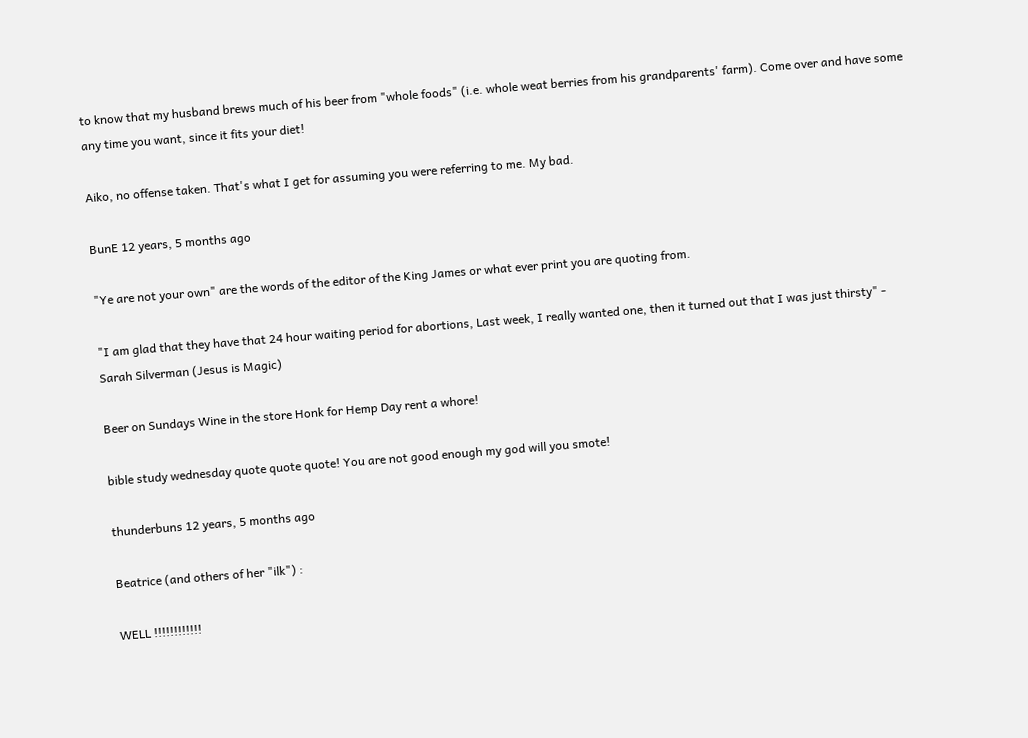to know that my husband brews much of his beer from "whole foods" (i.e. whole weat berries from his grandparents' farm). Come over and have some any time you want, since it fits your diet!

Aiko, no offense taken. That's what I get for assuming you were referring to me. My bad.

BunE 12 years, 5 months ago

"Ye are not your own" are the words of the editor of the King James or what ever print you are quoting from.

"I am glad that they have that 24 hour waiting period for abortions, Last week, I really wanted one, then it turned out that I was just thirsty" - Sarah Silverman (Jesus is Magic)

Beer on Sundays Wine in the store Honk for Hemp Day rent a whore!

bible study wednesday quote quote quote! You are not good enough my god will you smote!

thunderbuns 12 years, 5 months ago

Beatrice (and others of her "ilk") :

WELL !!!!!!!!!!!!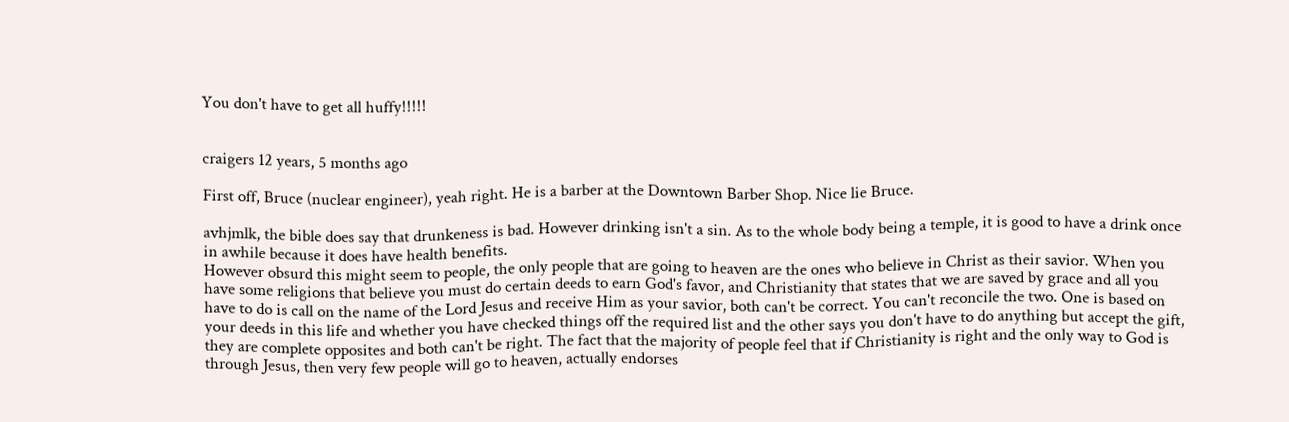You don't have to get all huffy!!!!!


craigers 12 years, 5 months ago

First off, Bruce (nuclear engineer), yeah right. He is a barber at the Downtown Barber Shop. Nice lie Bruce.

avhjmlk, the bible does say that drunkeness is bad. However drinking isn't a sin. As to the whole body being a temple, it is good to have a drink once in awhile because it does have health benefits.
However obsurd this might seem to people, the only people that are going to heaven are the ones who believe in Christ as their savior. When you have some religions that believe you must do certain deeds to earn God's favor, and Christianity that states that we are saved by grace and all you have to do is call on the name of the Lord Jesus and receive Him as your savior, both can't be correct. You can't reconcile the two. One is based on your deeds in this life and whether you have checked things off the required list and the other says you don't have to do anything but accept the gift, they are complete opposites and both can't be right. The fact that the majority of people feel that if Christianity is right and the only way to God is through Jesus, then very few people will go to heaven, actually endorses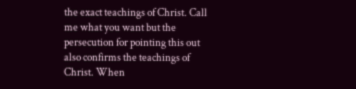the exact teachings of Christ. Call me what you want but the persecution for pointing this out also confirms the teachings of Christ. When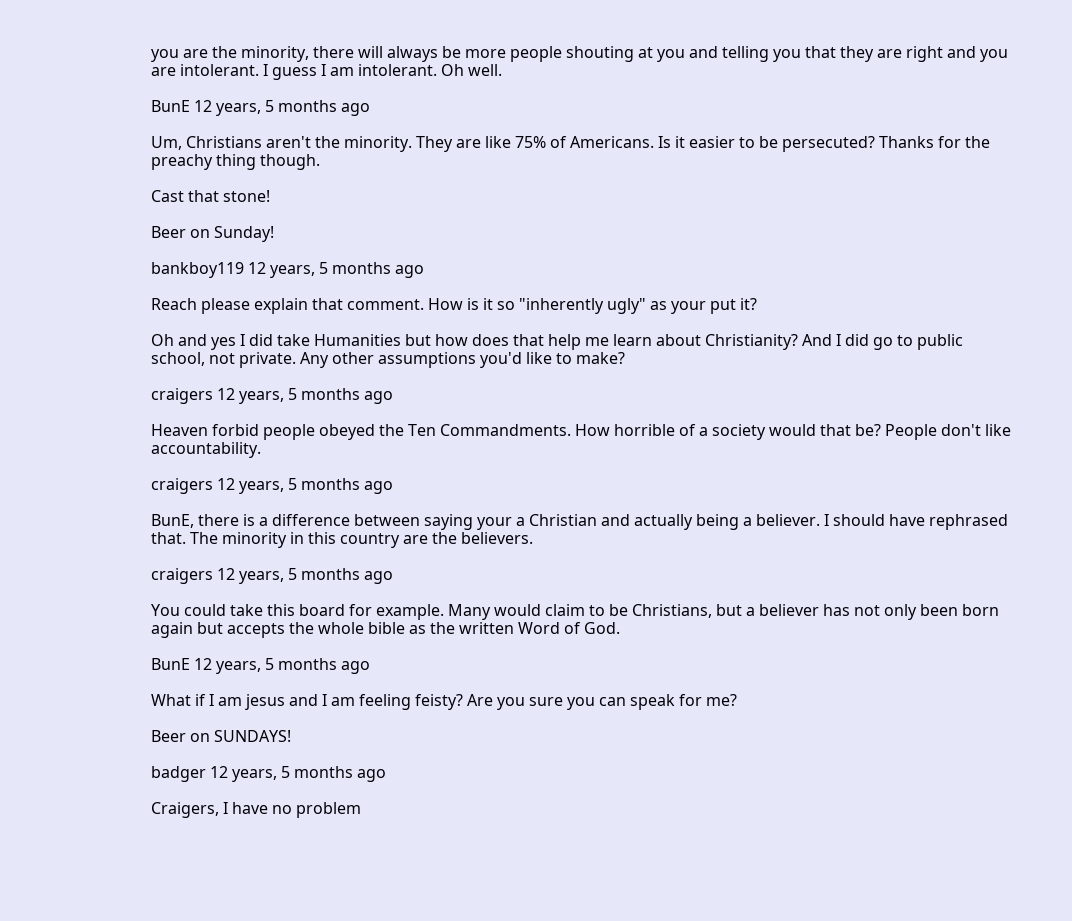you are the minority, there will always be more people shouting at you and telling you that they are right and you are intolerant. I guess I am intolerant. Oh well.

BunE 12 years, 5 months ago

Um, Christians aren't the minority. They are like 75% of Americans. Is it easier to be persecuted? Thanks for the preachy thing though.

Cast that stone!

Beer on Sunday!

bankboy119 12 years, 5 months ago

Reach please explain that comment. How is it so "inherently ugly" as your put it?

Oh and yes I did take Humanities but how does that help me learn about Christianity? And I did go to public school, not private. Any other assumptions you'd like to make?

craigers 12 years, 5 months ago

Heaven forbid people obeyed the Ten Commandments. How horrible of a society would that be? People don't like accountability.

craigers 12 years, 5 months ago

BunE, there is a difference between saying your a Christian and actually being a believer. I should have rephrased that. The minority in this country are the believers.

craigers 12 years, 5 months ago

You could take this board for example. Many would claim to be Christians, but a believer has not only been born again but accepts the whole bible as the written Word of God.

BunE 12 years, 5 months ago

What if I am jesus and I am feeling feisty? Are you sure you can speak for me?

Beer on SUNDAYS!

badger 12 years, 5 months ago

Craigers, I have no problem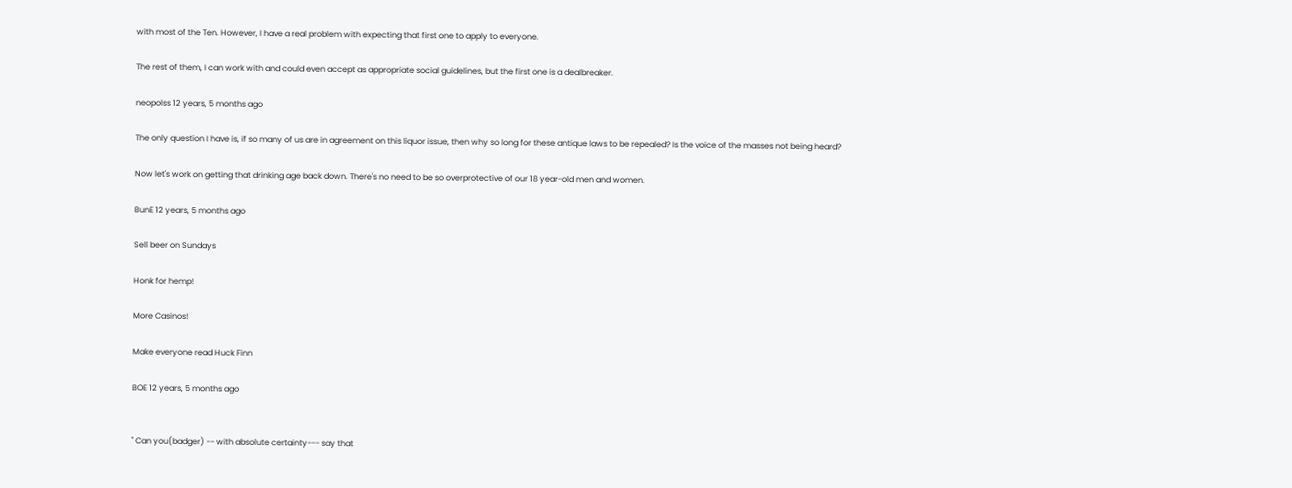with most of the Ten. However, I have a real problem with expecting that first one to apply to everyone.

The rest of them, I can work with and could even accept as appropriate social guidelines, but the first one is a dealbreaker.

neopolss 12 years, 5 months ago

The only question I have is, if so many of us are in agreement on this liquor issue, then why so long for these antique laws to be repealed? Is the voice of the masses not being heard?

Now let's work on getting that drinking age back down. There's no need to be so overprotective of our 18 year-old men and women.

BunE 12 years, 5 months ago

Sell beer on Sundays

Honk for hemp!

More Casinos!

Make everyone read Huck Finn

BOE 12 years, 5 months ago


" Can you(badger) -- with absolute certainty--- say that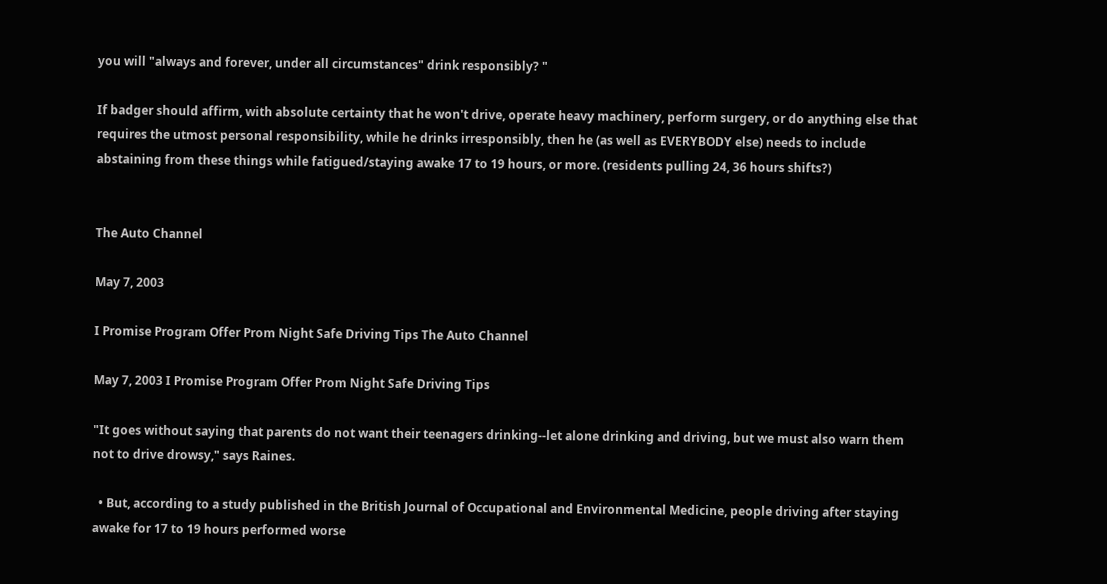you will "always and forever, under all circumstances" drink responsibly? "

If badger should affirm, with absolute certainty that he won't drive, operate heavy machinery, perform surgery, or do anything else that requires the utmost personal responsibility, while he drinks irresponsibly, then he (as well as EVERYBODY else) needs to include abstaining from these things while fatigued/staying awake 17 to 19 hours, or more. (residents pulling 24, 36 hours shifts?)


The Auto Channel

May 7, 2003

I Promise Program Offer Prom Night Safe Driving Tips The Auto Channel

May 7, 2003 I Promise Program Offer Prom Night Safe Driving Tips

"It goes without saying that parents do not want their teenagers drinking--let alone drinking and driving, but we must also warn them not to drive drowsy," says Raines.

  • But, according to a study published in the British Journal of Occupational and Environmental Medicine, people driving after staying awake for 17 to 19 hours performed worse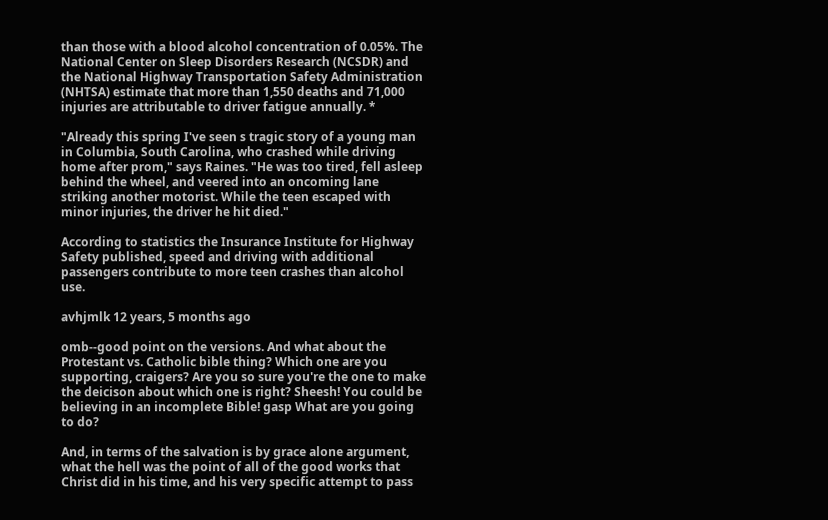than those with a blood alcohol concentration of 0.05%. The National Center on Sleep Disorders Research (NCSDR) and the National Highway Transportation Safety Administration (NHTSA) estimate that more than 1,550 deaths and 71,000 injuries are attributable to driver fatigue annually. *

"Already this spring I've seen s tragic story of a young man in Columbia, South Carolina, who crashed while driving home after prom," says Raines. "He was too tired, fell asleep behind the wheel, and veered into an oncoming lane striking another motorist. While the teen escaped with minor injuries, the driver he hit died."

According to statistics the Insurance Institute for Highway Safety published, speed and driving with additional passengers contribute to more teen crashes than alcohol use.

avhjmlk 12 years, 5 months ago

omb--good point on the versions. And what about the Protestant vs. Catholic bible thing? Which one are you supporting, craigers? Are you so sure you're the one to make the deicison about which one is right? Sheesh! You could be believing in an incomplete Bible! gasp What are you going to do?

And, in terms of the salvation is by grace alone argument, what the hell was the point of all of the good works that Christ did in his time, and his very specific attempt to pass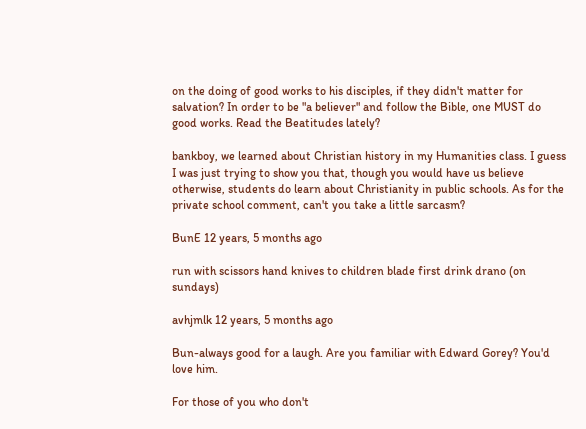on the doing of good works to his disciples, if they didn't matter for salvation? In order to be "a believer" and follow the Bible, one MUST do good works. Read the Beatitudes lately?

bankboy, we learned about Christian history in my Humanities class. I guess I was just trying to show you that, though you would have us believe otherwise, students do learn about Christianity in public schools. As for the private school comment, can't you take a little sarcasm?

BunE 12 years, 5 months ago

run with scissors hand knives to children blade first drink drano (on sundays)

avhjmlk 12 years, 5 months ago

Bun-always good for a laugh. Are you familiar with Edward Gorey? You'd love him.

For those of you who don't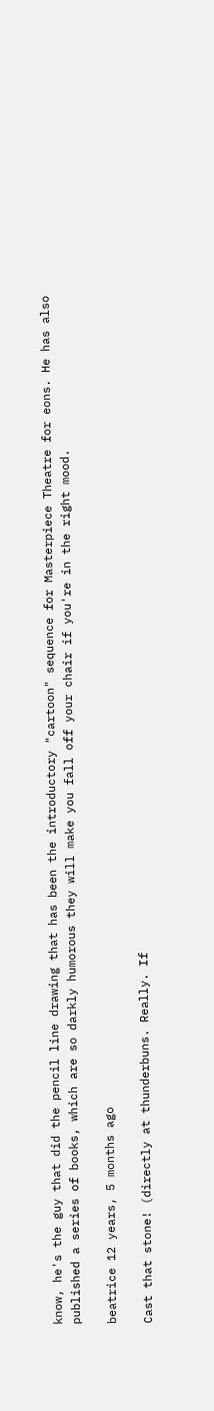know, he's the guy that did the pencil line drawing that has been the introductory "cartoon" sequence for Masterpiece Theatre for eons. He has also published a series of books, which are so darkly humorous they will make you fall off your chair if you're in the right mood.

beatrice 12 years, 5 months ago

Cast that stone! (directly at thunderbuns. Really. If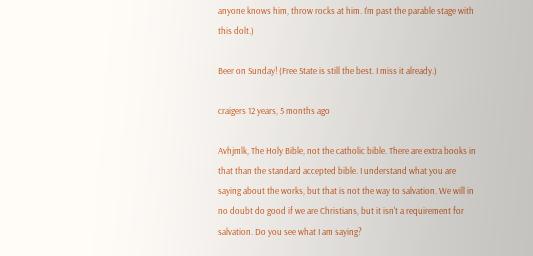anyone knows him, throw rocks at him. I'm past the parable stage with this dolt.)

Beer on Sunday! (Free State is still the best. I miss it already.)

craigers 12 years, 5 months ago

Avhjmlk, The Holy Bible, not the catholic bible. There are extra books in that than the standard accepted bible. I understand what you are saying about the works, but that is not the way to salvation. We will in no doubt do good if we are Christians, but it isn't a requirement for salvation. Do you see what I am saying?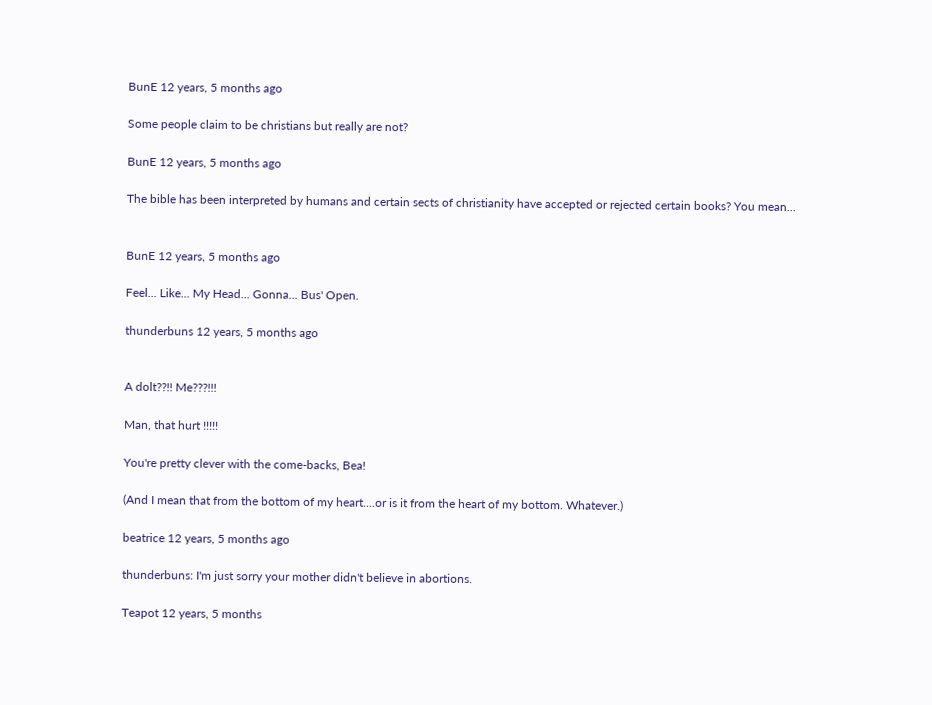BunE 12 years, 5 months ago

Some people claim to be christians but really are not?

BunE 12 years, 5 months ago

The bible has been interpreted by humans and certain sects of christianity have accepted or rejected certain books? You mean...


BunE 12 years, 5 months ago

Feel... Like... My Head... Gonna... Bus' Open.

thunderbuns 12 years, 5 months ago


A dolt??!! Me???!!!

Man, that hurt !!!!!

You're pretty clever with the come-backs, Bea!

(And I mean that from the bottom of my heart....or is it from the heart of my bottom. Whatever.)

beatrice 12 years, 5 months ago

thunderbuns: I'm just sorry your mother didn't believe in abortions.

Teapot 12 years, 5 months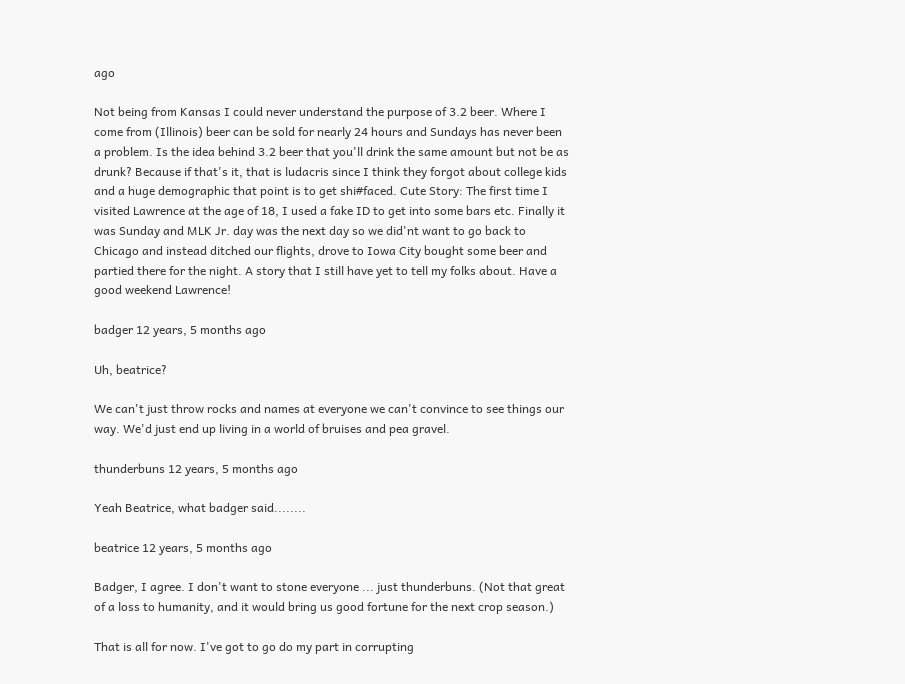ago

Not being from Kansas I could never understand the purpose of 3.2 beer. Where I come from (Illinois) beer can be sold for nearly 24 hours and Sundays has never been a problem. Is the idea behind 3.2 beer that you'll drink the same amount but not be as drunk? Because if that's it, that is ludacris since I think they forgot about college kids and a huge demographic that point is to get shi#faced. Cute Story: The first time I visited Lawrence at the age of 18, I used a fake ID to get into some bars etc. Finally it was Sunday and MLK Jr. day was the next day so we did'nt want to go back to Chicago and instead ditched our flights, drove to Iowa City bought some beer and partied there for the night. A story that I still have yet to tell my folks about. Have a good weekend Lawrence!

badger 12 years, 5 months ago

Uh, beatrice?

We can't just throw rocks and names at everyone we can't convince to see things our way. We'd just end up living in a world of bruises and pea gravel.

thunderbuns 12 years, 5 months ago

Yeah Beatrice, what badger said........

beatrice 12 years, 5 months ago

Badger, I agree. I don't want to stone everyone ... just thunderbuns. (Not that great of a loss to humanity, and it would bring us good fortune for the next crop season.)

That is all for now. I've got to go do my part in corrupting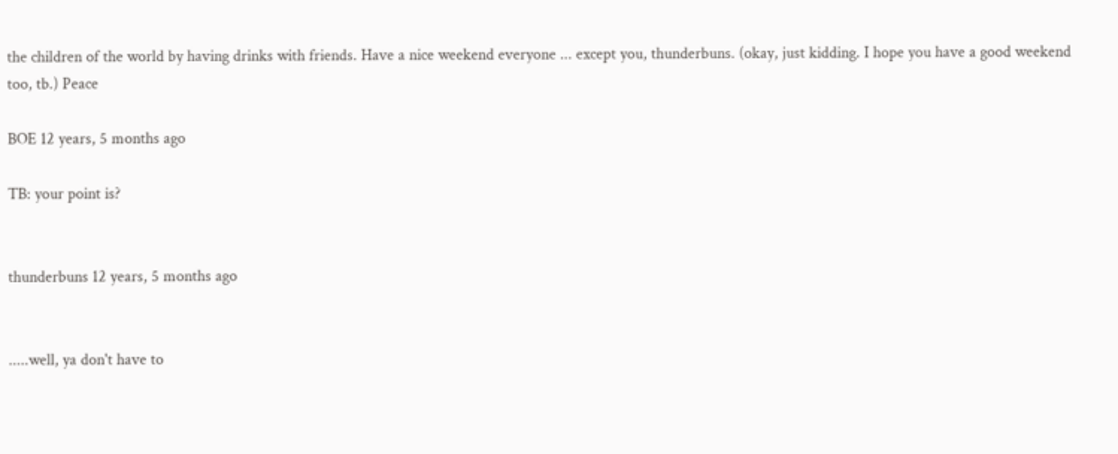the children of the world by having drinks with friends. Have a nice weekend everyone ... except you, thunderbuns. (okay, just kidding. I hope you have a good weekend too, tb.) Peace

BOE 12 years, 5 months ago

TB: your point is?


thunderbuns 12 years, 5 months ago


.....well, ya don't have to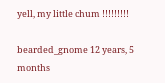yell, my little chum !!!!!!!!!

bearded_gnome 12 years, 5 months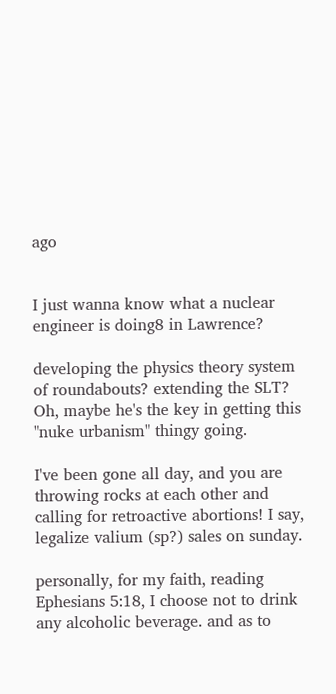ago


I just wanna know what a nuclear engineer is doing8 in Lawrence?

developing the physics theory system of roundabouts? extending the SLT? Oh, maybe he's the key in getting this "nuke urbanism" thingy going.

I've been gone all day, and you are throwing rocks at each other and calling for retroactive abortions! I say, legalize valium (sp?) sales on sunday.

personally, for my faith, reading Ephesians 5:18, I choose not to drink any alcoholic beverage. and as to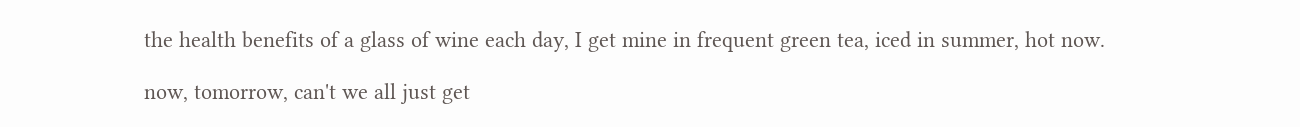the health benefits of a glass of wine each day, I get mine in frequent green tea, iced in summer, hot now.

now, tomorrow, can't we all just get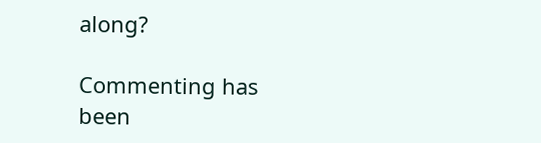along?

Commenting has been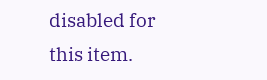disabled for this item.